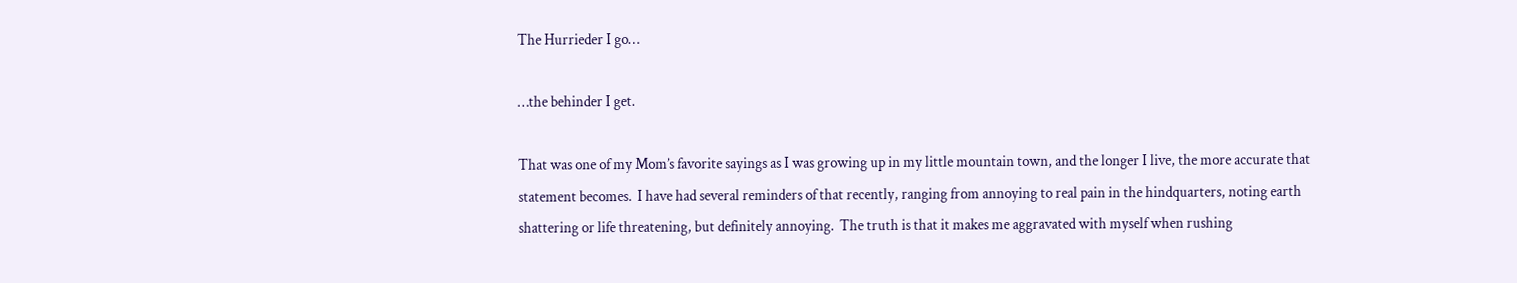The Hurrieder I go…

…the behinder I get.

That was one of my Mom’s favorite sayings as I was growing up in my little mountain town, and the longer I live, the more accurate that statement becomes.  I have had several reminders of that recently, ranging from annoying to real pain in the hindquarters, noting earth shattering or life threatening, but definitely annoying.  The truth is that it makes me aggravated with myself when rushing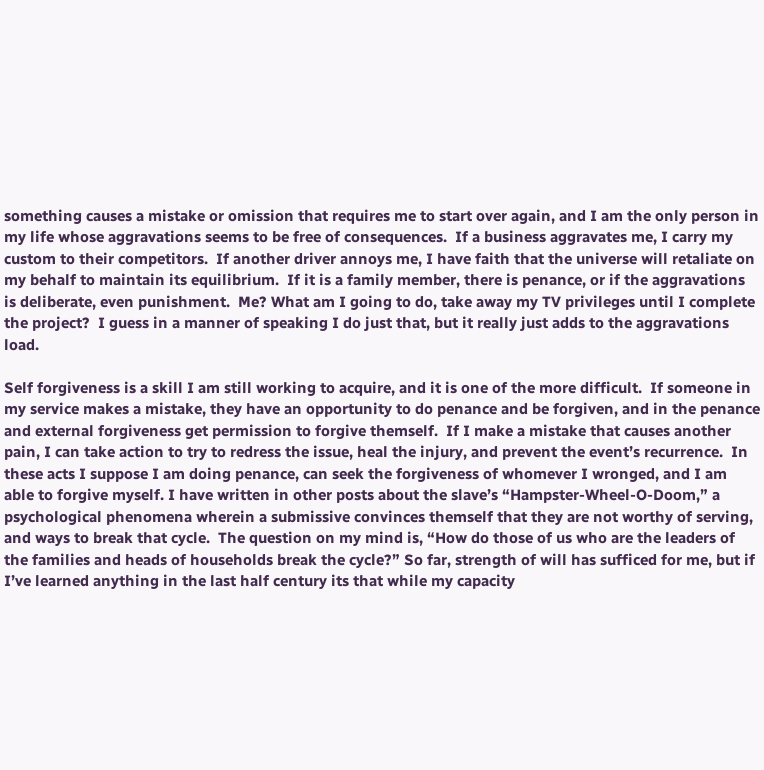something causes a mistake or omission that requires me to start over again, and I am the only person in my life whose aggravations seems to be free of consequences.  If a business aggravates me, I carry my custom to their competitors.  If another driver annoys me, I have faith that the universe will retaliate on my behalf to maintain its equilibrium.  If it is a family member, there is penance, or if the aggravations is deliberate, even punishment.  Me? What am I going to do, take away my TV privileges until I complete the project?  I guess in a manner of speaking I do just that, but it really just adds to the aggravations load.

Self forgiveness is a skill I am still working to acquire, and it is one of the more difficult.  If someone in my service makes a mistake, they have an opportunity to do penance and be forgiven, and in the penance and external forgiveness get permission to forgive themself.  If I make a mistake that causes another pain, I can take action to try to redress the issue, heal the injury, and prevent the event’s recurrence.  In these acts I suppose I am doing penance, can seek the forgiveness of whomever I wronged, and I am able to forgive myself. I have written in other posts about the slave’s “Hampster-Wheel-O-Doom,” a psychological phenomena wherein a submissive convinces themself that they are not worthy of serving, and ways to break that cycle.  The question on my mind is, “How do those of us who are the leaders of the families and heads of households break the cycle?” So far, strength of will has sufficed for me, but if I’ve learned anything in the last half century its that while my capacity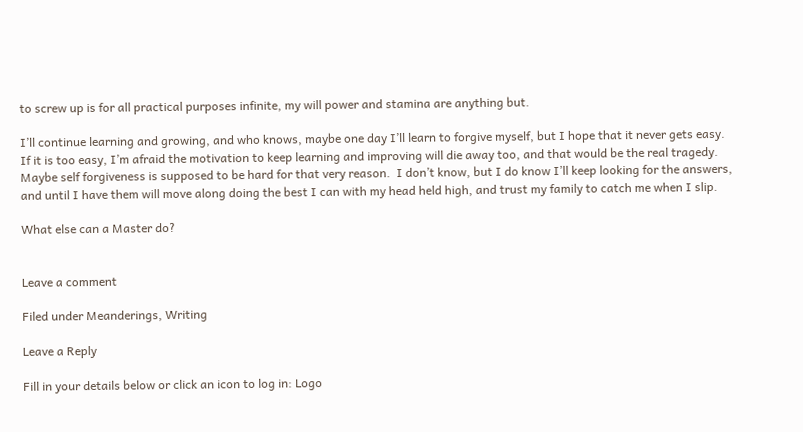to screw up is for all practical purposes infinite, my will power and stamina are anything but.

I’ll continue learning and growing, and who knows, maybe one day I’ll learn to forgive myself, but I hope that it never gets easy.  If it is too easy, I’m afraid the motivation to keep learning and improving will die away too, and that would be the real tragedy.  Maybe self forgiveness is supposed to be hard for that very reason.  I don’t know, but I do know I’ll keep looking for the answers, and until I have them will move along doing the best I can with my head held high, and trust my family to catch me when I slip.

What else can a Master do?


Leave a comment

Filed under Meanderings, Writing

Leave a Reply

Fill in your details below or click an icon to log in: Logo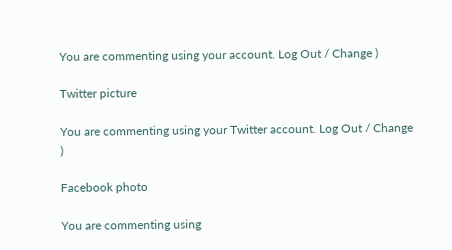You are commenting using your account. Log Out / Change )

Twitter picture

You are commenting using your Twitter account. Log Out / Change )

Facebook photo

You are commenting using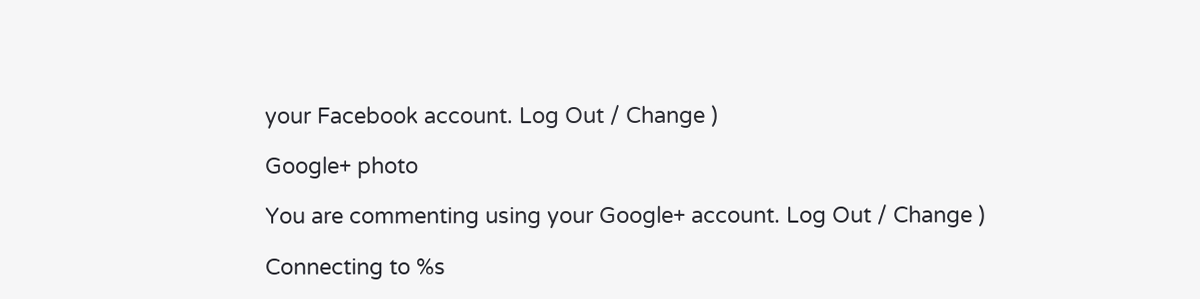your Facebook account. Log Out / Change )

Google+ photo

You are commenting using your Google+ account. Log Out / Change )

Connecting to %s